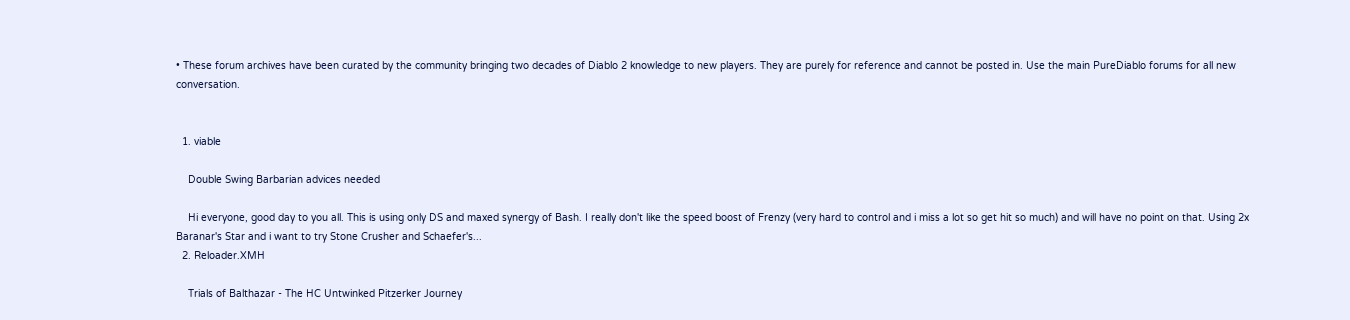• These forum archives have been curated by the community bringing two decades of Diablo 2 knowledge to new players. They are purely for reference and cannot be posted in. Use the main PureDiablo forums for all new conversation.


  1. viable

    Double Swing Barbarian advices needed

    Hi everyone, good day to you all. This is using only DS and maxed synergy of Bash. I really don't like the speed boost of Frenzy (very hard to control and i miss a lot so get hit so much) and will have no point on that. Using 2x Baranar's Star and i want to try Stone Crusher and Schaefer's...
  2. Reloader.XMH

    Trials of Balthazar - The HC Untwinked Pitzerker Journey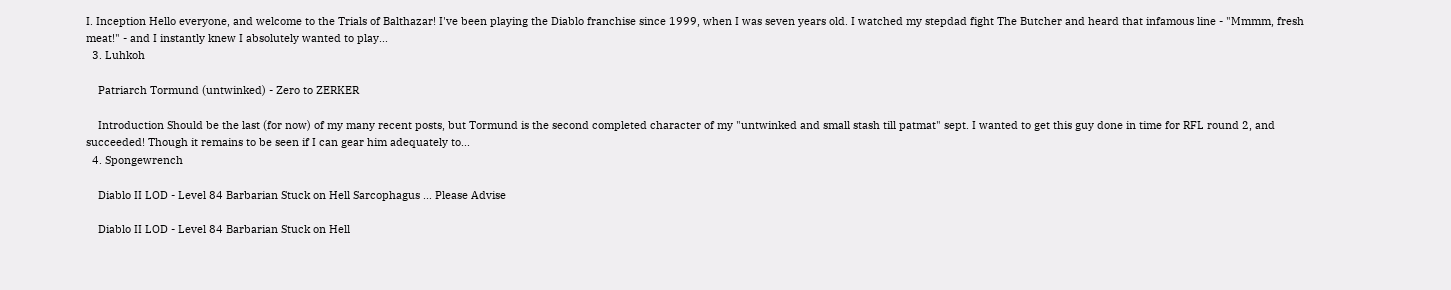I. Inception Hello everyone, and welcome to the Trials of Balthazar! I've been playing the Diablo franchise since 1999, when I was seven years old. I watched my stepdad fight The Butcher and heard that infamous line - "Mmmm, fresh meat!" - and I instantly knew I absolutely wanted to play...
  3. Luhkoh

    Patriarch Tormund (untwinked) - Zero to ZERKER

    Introduction Should be the last (for now) of my many recent posts, but Tormund is the second completed character of my "untwinked and small stash till patmat" sept. I wanted to get this guy done in time for RFL round 2, and succeeded! Though it remains to be seen if I can gear him adequately to...
  4. Spongewrench

    Diablo II LOD - Level 84 Barbarian Stuck on Hell Sarcophagus ... Please Advise

    Diablo II LOD - Level 84 Barbarian Stuck on Hell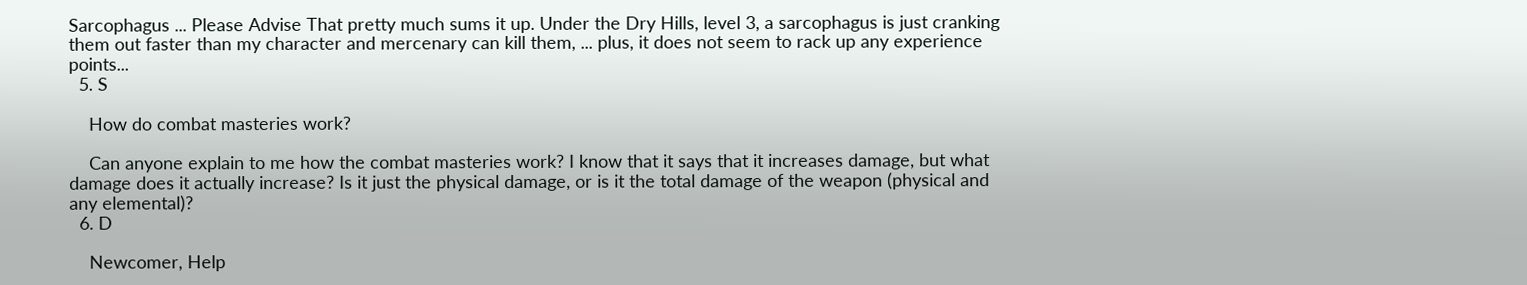Sarcophagus ... Please Advise That pretty much sums it up. Under the Dry Hills, level 3, a sarcophagus is just cranking them out faster than my character and mercenary can kill them, ... plus, it does not seem to rack up any experience points...
  5. S

    How do combat masteries work?

    Can anyone explain to me how the combat masteries work? I know that it says that it increases damage, but what damage does it actually increase? Is it just the physical damage, or is it the total damage of the weapon (physical and any elemental)?
  6. D

    Newcomer, Help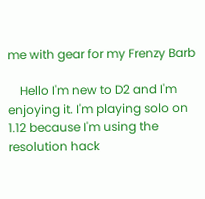me with gear for my Frenzy Barb

    Hello I'm new to D2 and I'm enjoying it. I'm playing solo on 1.12 because I'm using the resolution hack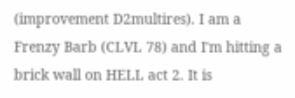(improvement D2multires). I am a Frenzy Barb (CLVL 78) and I'm hitting a brick wall on HELL act 2. It is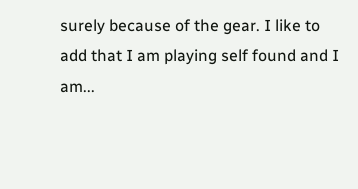surely because of the gear. I like to add that I am playing self found and I am...